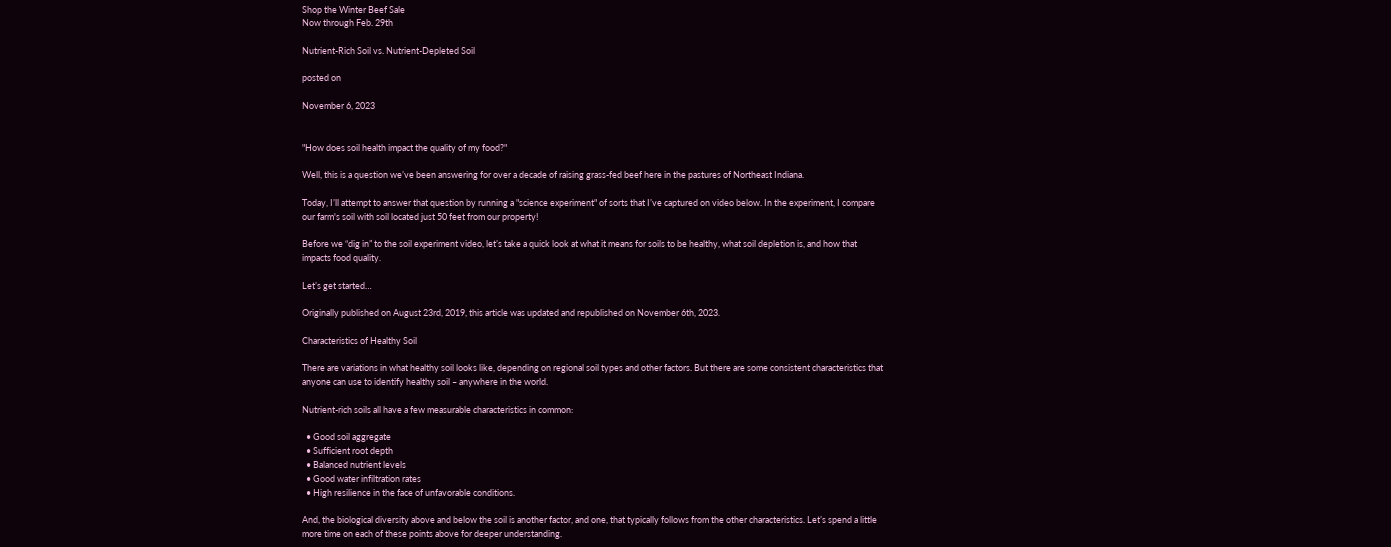Shop the Winter Beef Sale
Now through Feb. 29th

Nutrient-Rich Soil vs. Nutrient-Depleted Soil

posted on

November 6, 2023


"How does soil health impact the quality of my food?"

Well, this is a question we’ve been answering for over a decade of raising grass-fed beef here in the pastures of Northeast Indiana.

Today, I’ll attempt to answer that question by running a "science experiment" of sorts that I’ve captured on video below. In the experiment, I compare our farm's soil with soil located just 50 feet from our property!

Before we “dig in” to the soil experiment video, let’s take a quick look at what it means for soils to be healthy, what soil depletion is, and how that impacts food quality.

Let’s get started…

Originally published on August 23rd, 2019, this article was updated and republished on November 6th, 2023.

Characteristics of Healthy Soil

There are variations in what healthy soil looks like, depending on regional soil types and other factors. But there are some consistent characteristics that anyone can use to identify healthy soil – anywhere in the world.

Nutrient-rich soils all have a few measurable characteristics in common:

  • Good soil aggregate
  • Sufficient root depth
  • Balanced nutrient levels
  • Good water infiltration rates
  • High resilience in the face of unfavorable conditions.

And, the biological diversity above and below the soil is another factor, and one, that typically follows from the other characteristics. Let’s spend a little more time on each of these points above for deeper understanding.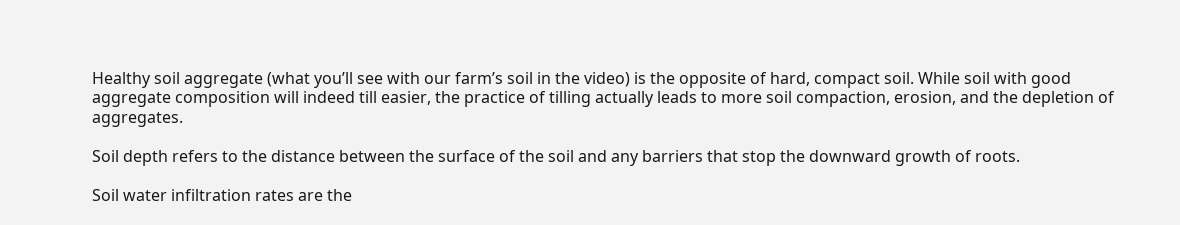Healthy soil aggregate (what you’ll see with our farm’s soil in the video) is the opposite of hard, compact soil. While soil with good aggregate composition will indeed till easier, the practice of tilling actually leads to more soil compaction, erosion, and the depletion of aggregates.

Soil depth refers to the distance between the surface of the soil and any barriers that stop the downward growth of roots.

Soil water infiltration rates are the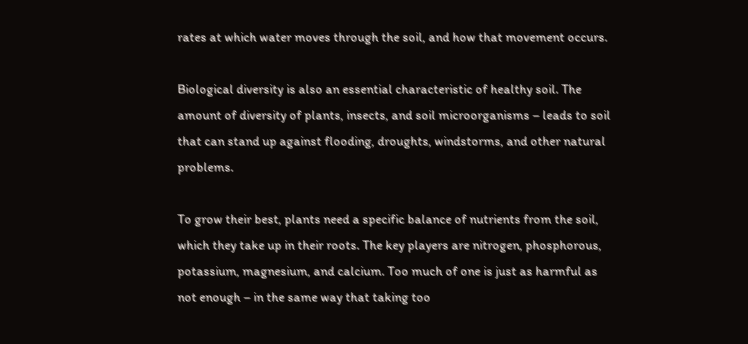rates at which water moves through the soil, and how that movement occurs.

Biological diversity is also an essential characteristic of healthy soil. The amount of diversity of plants, insects, and soil microorganisms – leads to soil that can stand up against flooding, droughts, windstorms, and other natural problems.

To grow their best, plants need a specific balance of nutrients from the soil, which they take up in their roots. The key players are nitrogen, phosphorous, potassium, magnesium, and calcium. Too much of one is just as harmful as not enough – in the same way that taking too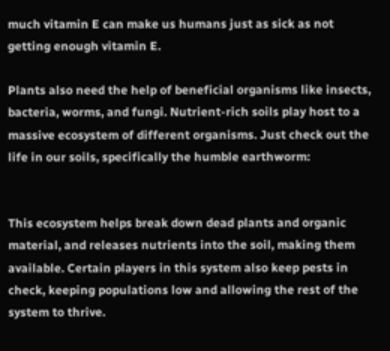much vitamin E can make us humans just as sick as not getting enough vitamin E.

Plants also need the help of beneficial organisms like insects, bacteria, worms, and fungi. Nutrient-rich soils play host to a massive ecosystem of different organisms. Just check out the life in our soils, specifically the humble earthworm:


This ecosystem helps break down dead plants and organic material, and releases nutrients into the soil, making them available. Certain players in this system also keep pests in check, keeping populations low and allowing the rest of the system to thrive.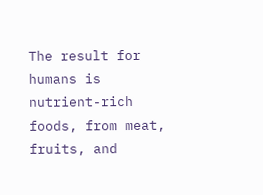The result for humans is nutrient-rich foods, from meat, fruits, and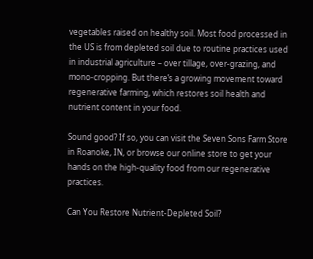vegetables raised on healthy soil. Most food processed in the US is from depleted soil due to routine practices used in industrial agriculture – over tillage, over-grazing, and mono-cropping. But there’s a growing movement toward regenerative farming, which restores soil health and nutrient content in your food.

Sound good? If so, you can visit the Seven Sons Farm Store in Roanoke, IN, or browse our online store to get your hands on the high-quality food from our regenerative practices.

Can You Restore Nutrient-Depleted Soil?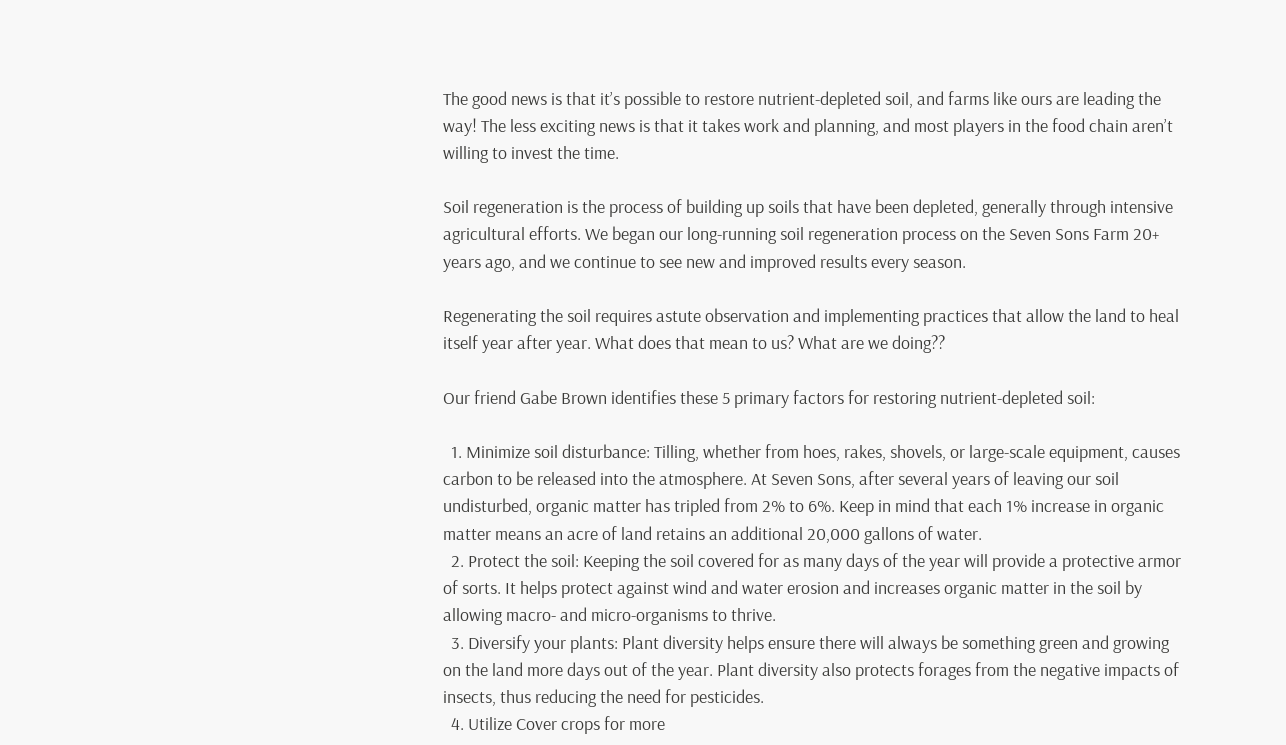The good news is that it’s possible to restore nutrient-depleted soil, and farms like ours are leading the way! The less exciting news is that it takes work and planning, and most players in the food chain aren’t willing to invest the time.

Soil regeneration is the process of building up soils that have been depleted, generally through intensive agricultural efforts. We began our long-running soil regeneration process on the Seven Sons Farm 20+ years ago, and we continue to see new and improved results every season.

Regenerating the soil requires astute observation and implementing practices that allow the land to heal itself year after year. What does that mean to us? What are we doing??

Our friend Gabe Brown identifies these 5 primary factors for restoring nutrient-depleted soil:

  1. Minimize soil disturbance: Tilling, whether from hoes, rakes, shovels, or large-scale equipment, causes carbon to be released into the atmosphere. At Seven Sons, after several years of leaving our soil undisturbed, organic matter has tripled from 2% to 6%. Keep in mind that each 1% increase in organic matter means an acre of land retains an additional 20,000 gallons of water.
  2. Protect the soil: Keeping the soil covered for as many days of the year will provide a protective armor of sorts. It helps protect against wind and water erosion and increases organic matter in the soil by allowing macro- and micro-organisms to thrive.
  3. Diversify your plants: Plant diversity helps ensure there will always be something green and growing on the land more days out of the year. Plant diversity also protects forages from the negative impacts of insects, thus reducing the need for pesticides.
  4. Utilize Cover crops for more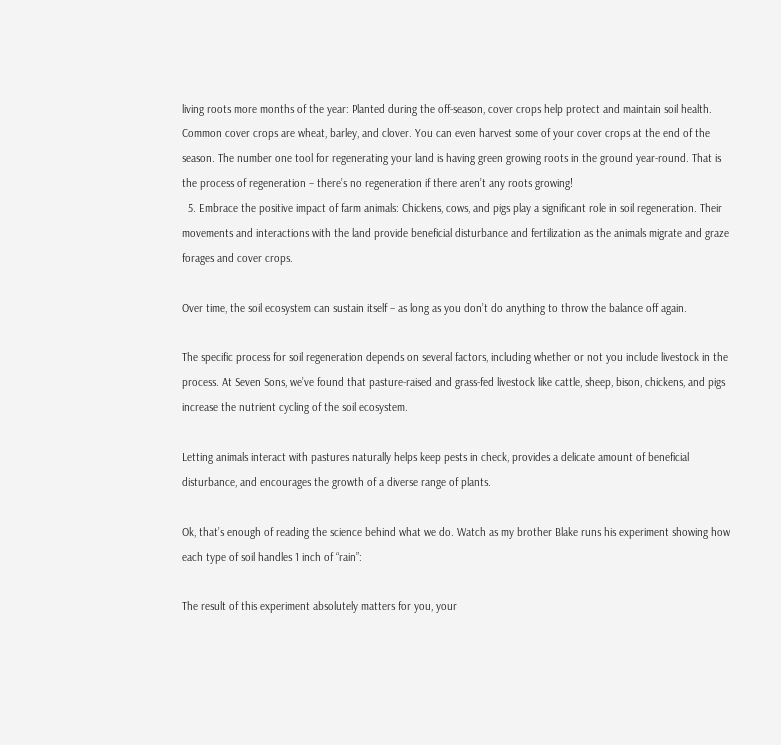living roots more months of the year: Planted during the off-season, cover crops help protect and maintain soil health. Common cover crops are wheat, barley, and clover. You can even harvest some of your cover crops at the end of the season. The number one tool for regenerating your land is having green growing roots in the ground year-round. That is the process of regeneration – there’s no regeneration if there aren’t any roots growing!
  5. Embrace the positive impact of farm animals: Chickens, cows, and pigs play a significant role in soil regeneration. Their movements and interactions with the land provide beneficial disturbance and fertilization as the animals migrate and graze forages and cover crops.

Over time, the soil ecosystem can sustain itself – as long as you don’t do anything to throw the balance off again.

The specific process for soil regeneration depends on several factors, including whether or not you include livestock in the process. At Seven Sons, we’ve found that pasture-raised and grass-fed livestock like cattle, sheep, bison, chickens, and pigs increase the nutrient cycling of the soil ecosystem.

Letting animals interact with pastures naturally helps keep pests in check, provides a delicate amount of beneficial disturbance, and encourages the growth of a diverse range of plants.

Ok, that’s enough of reading the science behind what we do. Watch as my brother Blake runs his experiment showing how each type of soil handles 1 inch of “rain”:

The result of this experiment absolutely matters for you, your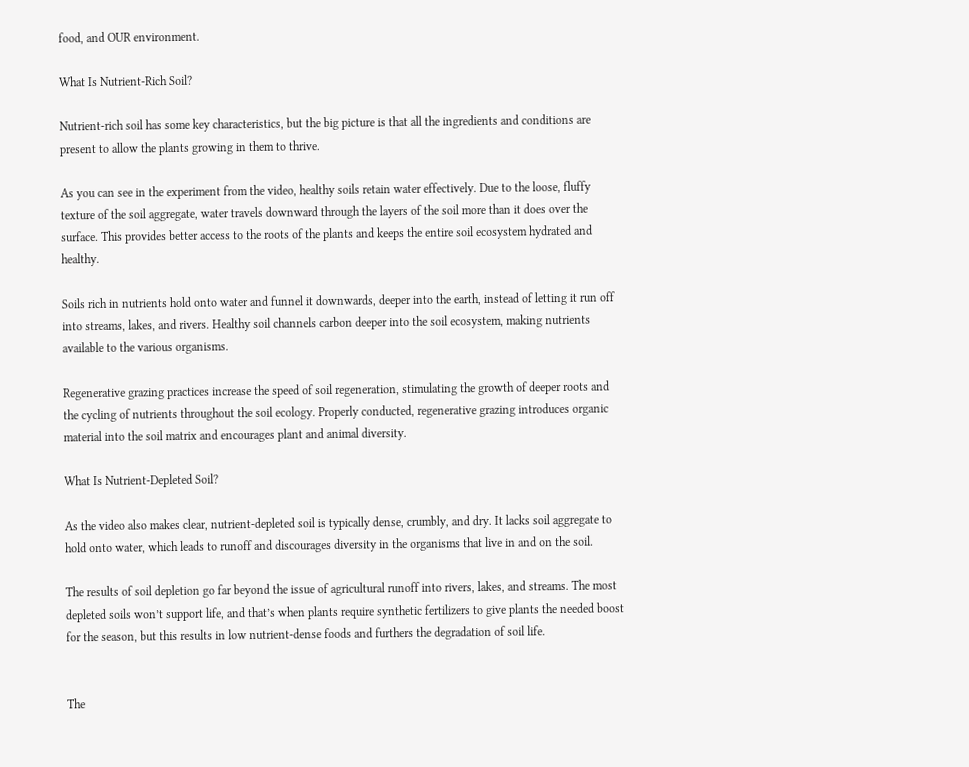food, and OUR environment.

What Is Nutrient-Rich Soil?

Nutrient-rich soil has some key characteristics, but the big picture is that all the ingredients and conditions are present to allow the plants growing in them to thrive.

As you can see in the experiment from the video, healthy soils retain water effectively. Due to the loose, fluffy texture of the soil aggregate, water travels downward through the layers of the soil more than it does over the surface. This provides better access to the roots of the plants and keeps the entire soil ecosystem hydrated and healthy.

Soils rich in nutrients hold onto water and funnel it downwards, deeper into the earth, instead of letting it run off into streams, lakes, and rivers. Healthy soil channels carbon deeper into the soil ecosystem, making nutrients available to the various organisms.

Regenerative grazing practices increase the speed of soil regeneration, stimulating the growth of deeper roots and the cycling of nutrients throughout the soil ecology. Properly conducted, regenerative grazing introduces organic material into the soil matrix and encourages plant and animal diversity.

What Is Nutrient-Depleted Soil?

As the video also makes clear, nutrient-depleted soil is typically dense, crumbly, and dry. It lacks soil aggregate to hold onto water, which leads to runoff and discourages diversity in the organisms that live in and on the soil.

The results of soil depletion go far beyond the issue of agricultural runoff into rivers, lakes, and streams. The most depleted soils won’t support life, and that’s when plants require synthetic fertilizers to give plants the needed boost for the season, but this results in low nutrient-dense foods and furthers the degradation of soil life.


The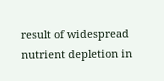result of widespread nutrient depletion in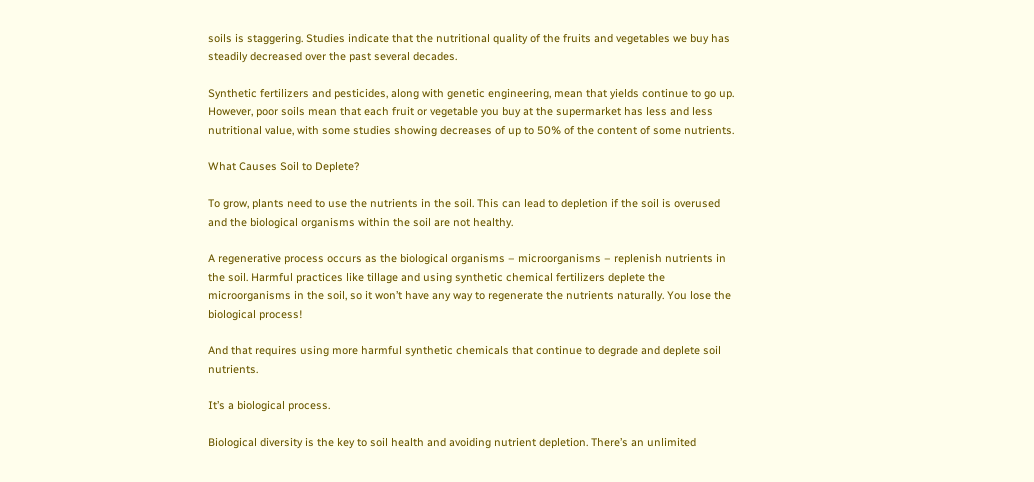soils is staggering. Studies indicate that the nutritional quality of the fruits and vegetables we buy has steadily decreased over the past several decades.

Synthetic fertilizers and pesticides, along with genetic engineering, mean that yields continue to go up. However, poor soils mean that each fruit or vegetable you buy at the supermarket has less and less nutritional value, with some studies showing decreases of up to 50% of the content of some nutrients.

What Causes Soil to Deplete?

To grow, plants need to use the nutrients in the soil. This can lead to depletion if the soil is overused and the biological organisms within the soil are not healthy.

A regenerative process occurs as the biological organisms – microorganisms – replenish nutrients in the soil. Harmful practices like tillage and using synthetic chemical fertilizers deplete the microorganisms in the soil, so it won’t have any way to regenerate the nutrients naturally. You lose the biological process!

And that requires using more harmful synthetic chemicals that continue to degrade and deplete soil nutrients.

It’s a biological process.

Biological diversity is the key to soil health and avoiding nutrient depletion. There’s an unlimited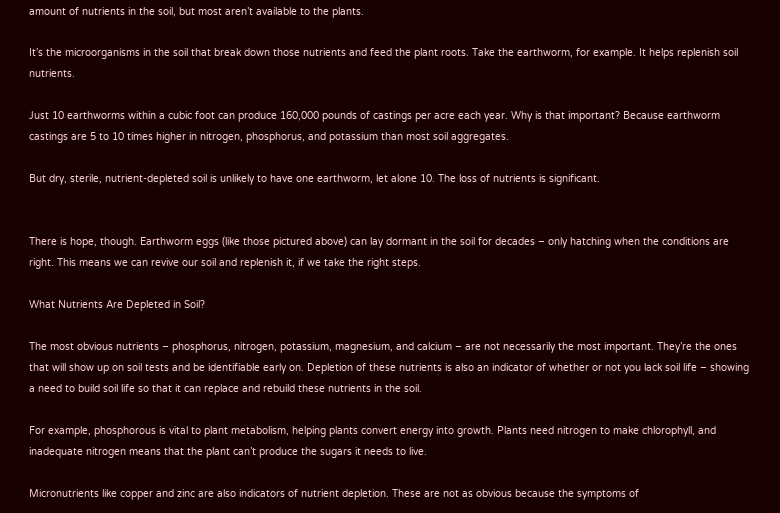amount of nutrients in the soil, but most aren’t available to the plants.

It’s the microorganisms in the soil that break down those nutrients and feed the plant roots. Take the earthworm, for example. It helps replenish soil nutrients.

Just 10 earthworms within a cubic foot can produce 160,000 pounds of castings per acre each year. Why is that important? Because earthworm castings are 5 to 10 times higher in nitrogen, phosphorus, and potassium than most soil aggregates.

But dry, sterile, nutrient-depleted soil is unlikely to have one earthworm, let alone 10. The loss of nutrients is significant.


There is hope, though. Earthworm eggs (like those pictured above) can lay dormant in the soil for decades – only hatching when the conditions are right. This means we can revive our soil and replenish it, if we take the right steps.

What Nutrients Are Depleted in Soil?

The most obvious nutrients – phosphorus, nitrogen, potassium, magnesium, and calcium – are not necessarily the most important. They’re the ones that will show up on soil tests and be identifiable early on. Depletion of these nutrients is also an indicator of whether or not you lack soil life – showing a need to build soil life so that it can replace and rebuild these nutrients in the soil.

For example, phosphorous is vital to plant metabolism, helping plants convert energy into growth. Plants need nitrogen to make chlorophyll, and inadequate nitrogen means that the plant can’t produce the sugars it needs to live.

Micronutrients like copper and zinc are also indicators of nutrient depletion. These are not as obvious because the symptoms of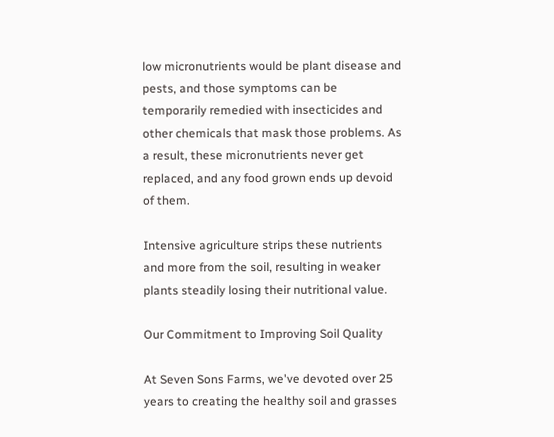low micronutrients would be plant disease and pests, and those symptoms can be temporarily remedied with insecticides and other chemicals that mask those problems. As a result, these micronutrients never get replaced, and any food grown ends up devoid of them.

Intensive agriculture strips these nutrients and more from the soil, resulting in weaker plants steadily losing their nutritional value.

Our Commitment to Improving Soil Quality

At Seven Sons Farms, we've devoted over 25 years to creating the healthy soil and grasses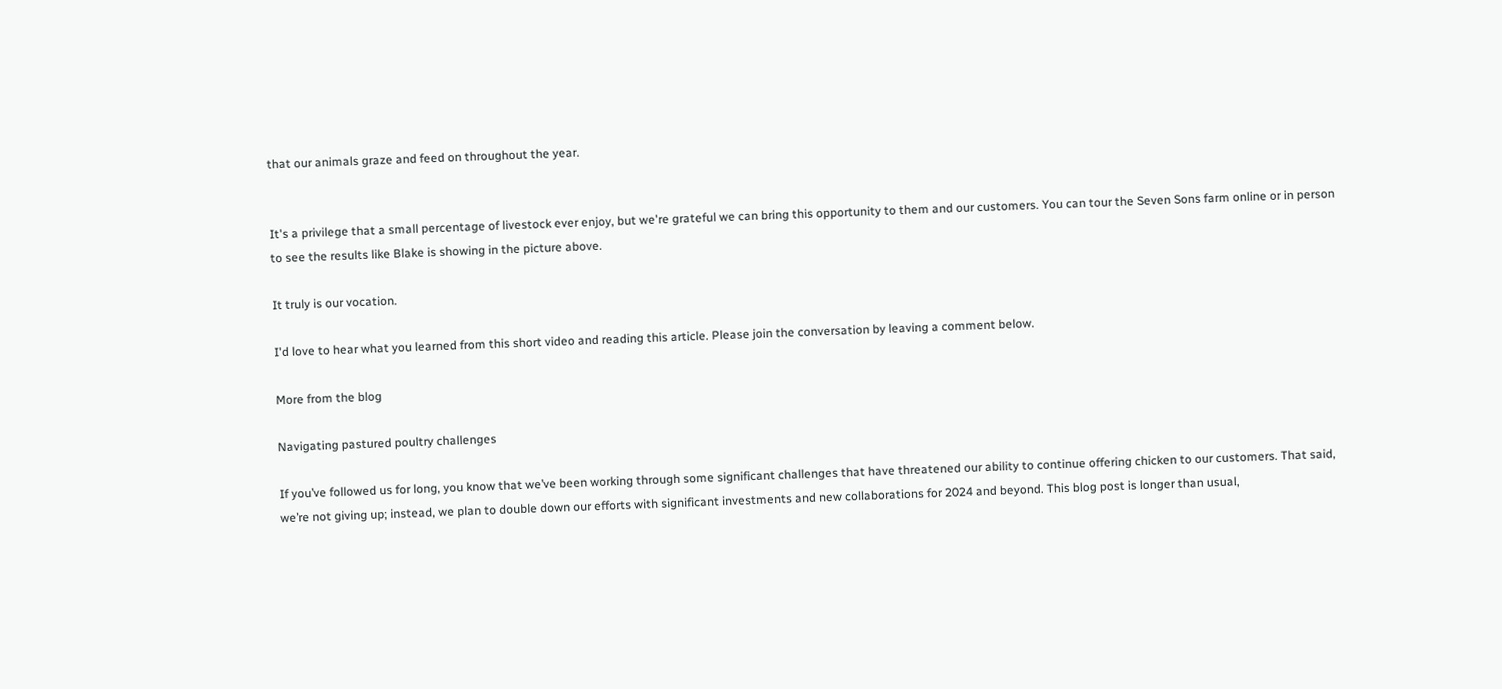that our animals graze and feed on throughout the year.


It's a privilege that a small percentage of livestock ever enjoy, but we're grateful we can bring this opportunity to them and our customers. You can tour the Seven Sons farm online or in person to see the results like Blake is showing in the picture above.

It truly is our vocation.

I'd love to hear what you learned from this short video and reading this article. Please join the conversation by leaving a comment below.

More from the blog

Navigating pastured poultry challenges

If you’ve followed us for long, you know that we’ve been working through some significant challenges that have threatened our ability to continue offering chicken to our customers. That said, we’re not giving up; instead, we plan to double down our efforts with significant investments and new collaborations for 2024 and beyond. This blog post is longer than usual,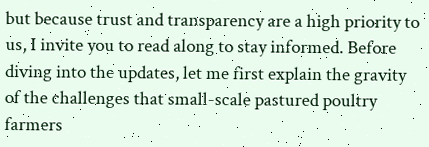but because trust and transparency are a high priority to us, I invite you to read along to stay informed. Before diving into the updates, let me first explain the gravity of the challenges that small-scale pastured poultry farmers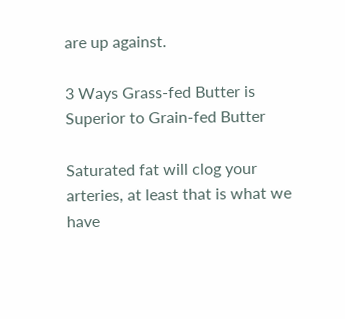are up against.

3 Ways Grass-fed Butter is Superior to Grain-fed Butter

Saturated fat will clog your arteries, at least that is what we have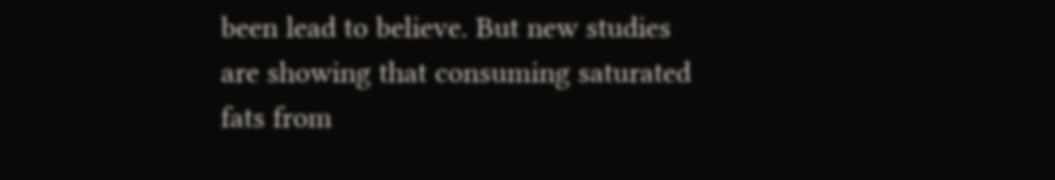been lead to believe. But new studies are showing that consuming saturated fats from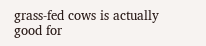grass-fed cows is actually good for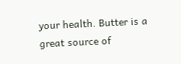your health. Butter is a great source of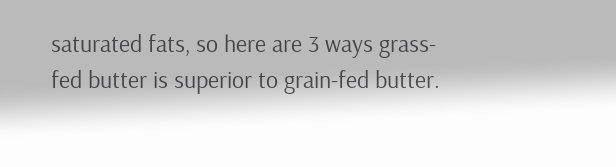saturated fats, so here are 3 ways grass-fed butter is superior to grain-fed butter.